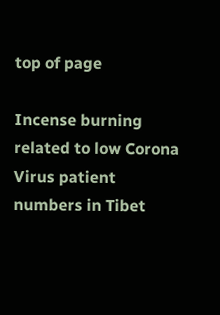top of page

Incense burning related to low Corona Virus patient numbers in Tibet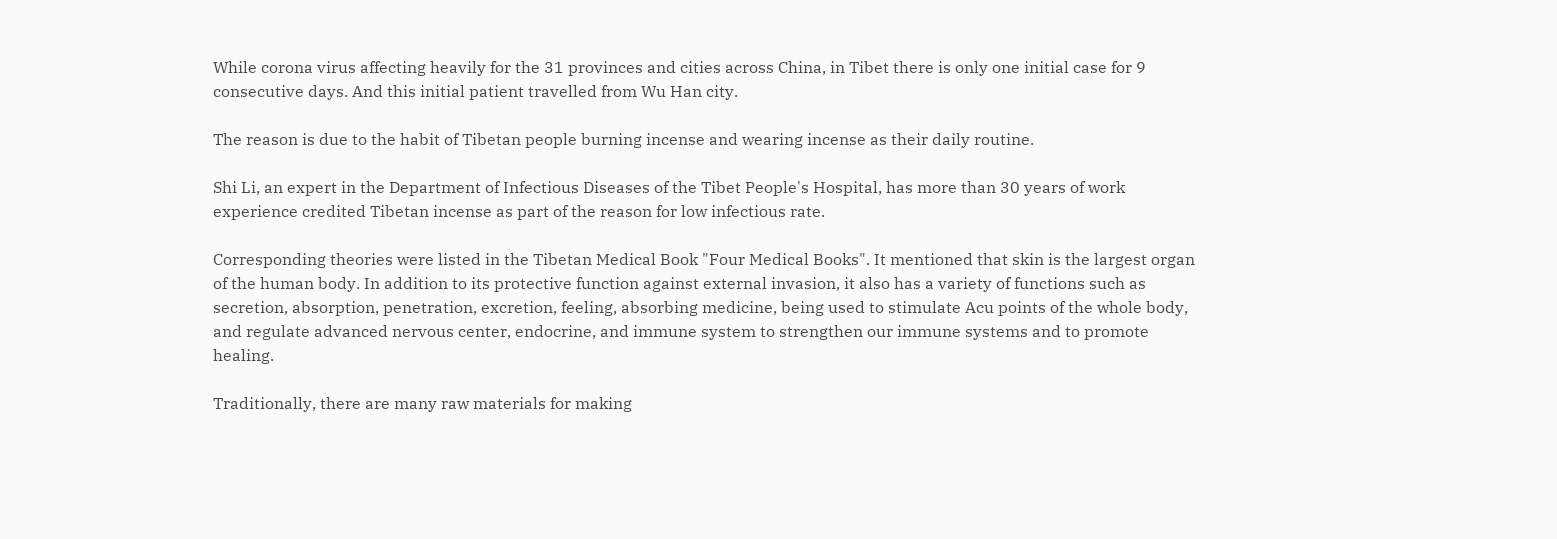While corona virus affecting heavily for the 31 provinces and cities across China, in Tibet there is only one initial case for 9 consecutive days. And this initial patient travelled from Wu Han city.

The reason is due to the habit of Tibetan people burning incense and wearing incense as their daily routine.

Shi Li, an expert in the Department of Infectious Diseases of the Tibet People's Hospital, has more than 30 years of work experience credited Tibetan incense as part of the reason for low infectious rate.

Corresponding theories were listed in the Tibetan Medical Book "Four Medical Books". It mentioned that skin is the largest organ of the human body. In addition to its protective function against external invasion, it also has a variety of functions such as secretion, absorption, penetration, excretion, feeling, absorbing medicine, being used to stimulate Acu points of the whole body, and regulate advanced nervous center, endocrine, and immune system to strengthen our immune systems and to promote healing.

Traditionally, there are many raw materials for making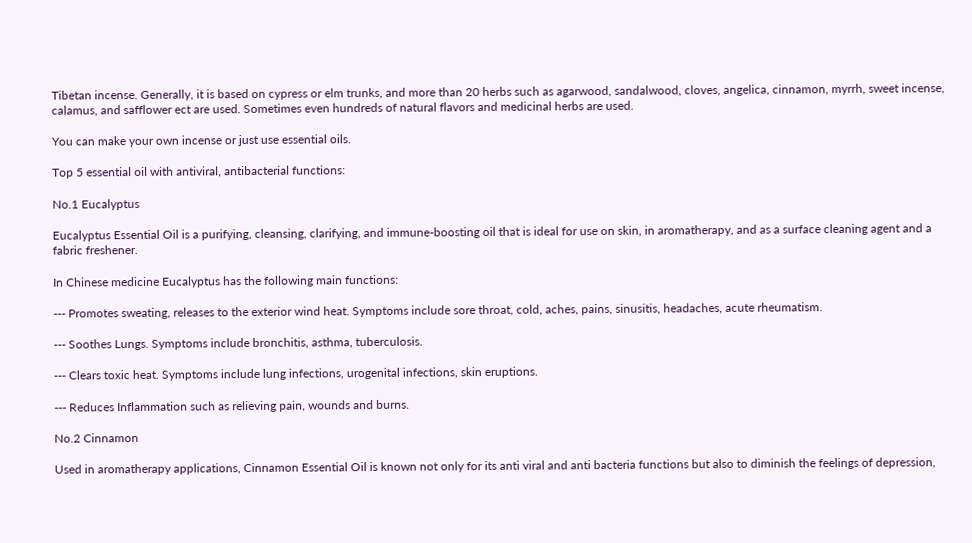Tibetan incense. Generally, it is based on cypress or elm trunks, and more than 20 herbs such as agarwood, sandalwood, cloves, angelica, cinnamon, myrrh, sweet incense, calamus, and safflower ect are used. Sometimes even hundreds of natural flavors and medicinal herbs are used.

You can make your own incense or just use essential oils.

Top 5 essential oil with antiviral, antibacterial functions:

No.1 Eucalyptus

Eucalyptus Essential Oil is a purifying, cleansing, clarifying, and immune-boosting oil that is ideal for use on skin, in aromatherapy, and as a surface cleaning agent and a fabric freshener.

In Chinese medicine Eucalyptus has the following main functions:

--- Promotes sweating, releases to the exterior wind heat. Symptoms include sore throat, cold, aches, pains, sinusitis, headaches, acute rheumatism.

--- Soothes Lungs. Symptoms include bronchitis, asthma, tuberculosis.

--- Clears toxic heat. Symptoms include lung infections, urogenital infections, skin eruptions.

--- Reduces Inflammation such as relieving pain, wounds and burns.

No.2 Cinnamon

Used in aromatherapy applications, Cinnamon Essential Oil is known not only for its anti viral and anti bacteria functions but also to diminish the feelings of depression,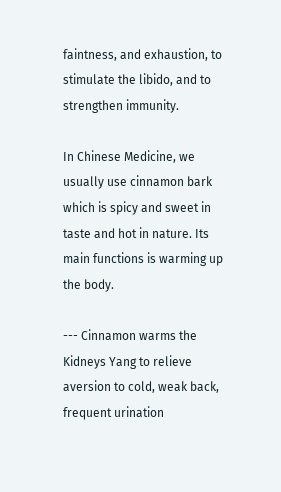faintness, and exhaustion, to stimulate the libido, and to strengthen immunity.

In Chinese Medicine, we usually use cinnamon bark which is spicy and sweet in taste and hot in nature. Its main functions is warming up the body.

--- Cinnamon warms the Kidneys Yang to relieve aversion to cold, weak back, frequent urination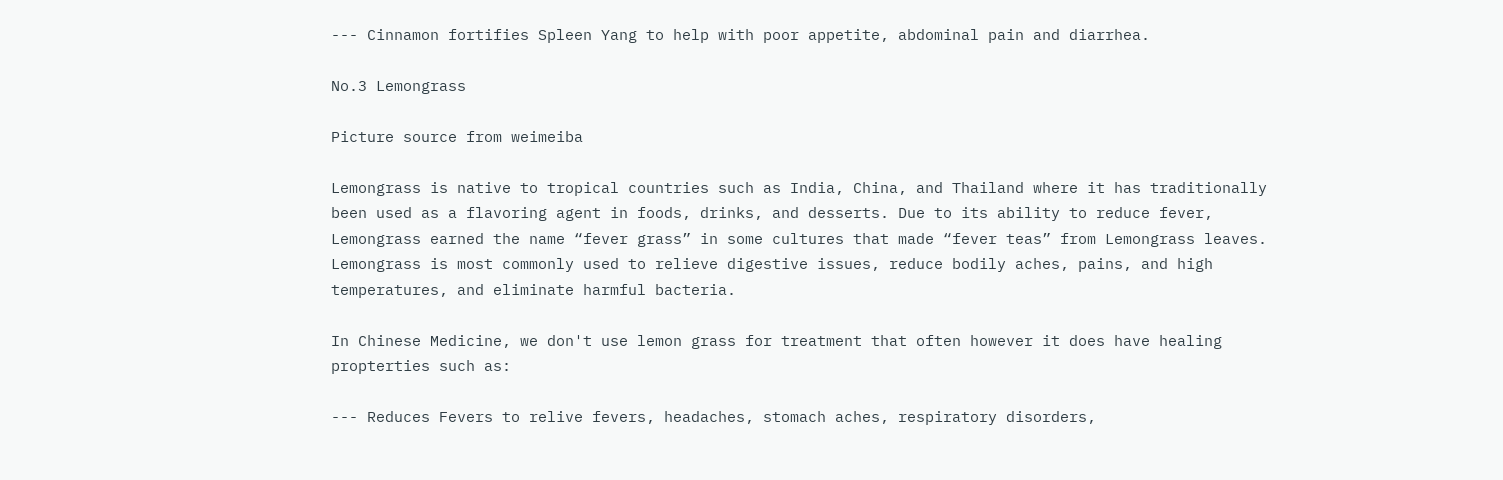--- Cinnamon fortifies Spleen Yang to help with poor appetite, abdominal pain and diarrhea.

No.3 Lemongrass

Picture source from weimeiba

Lemongrass is native to tropical countries such as India, China, and Thailand where it has traditionally been used as a flavoring agent in foods, drinks, and desserts. Due to its ability to reduce fever, Lemongrass earned the name “fever grass” in some cultures that made “fever teas” from Lemongrass leaves. Lemongrass is most commonly used to relieve digestive issues, reduce bodily aches, pains, and high temperatures, and eliminate harmful bacteria.

In Chinese Medicine, we don't use lemon grass for treatment that often however it does have healing propterties such as:

--- Reduces Fevers to relive fevers, headaches, stomach aches, respiratory disorders,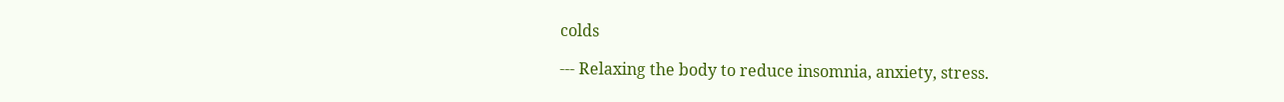colds

--- Relaxing the body to reduce insomnia, anxiety, stress.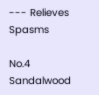--- Relieves Spasms

No.4 Sandalwood